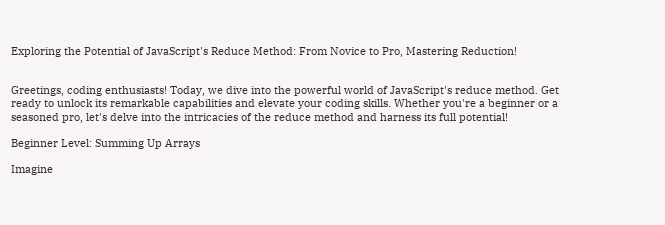Exploring the Potential of JavaScript's Reduce Method: From Novice to Pro, Mastering Reduction!


Greetings, coding enthusiasts! Today, we dive into the powerful world of JavaScript's reduce method. Get ready to unlock its remarkable capabilities and elevate your coding skills. Whether you're a beginner or a seasoned pro, let's delve into the intricacies of the reduce method and harness its full potential!

Beginner Level: Summing Up Arrays

Imagine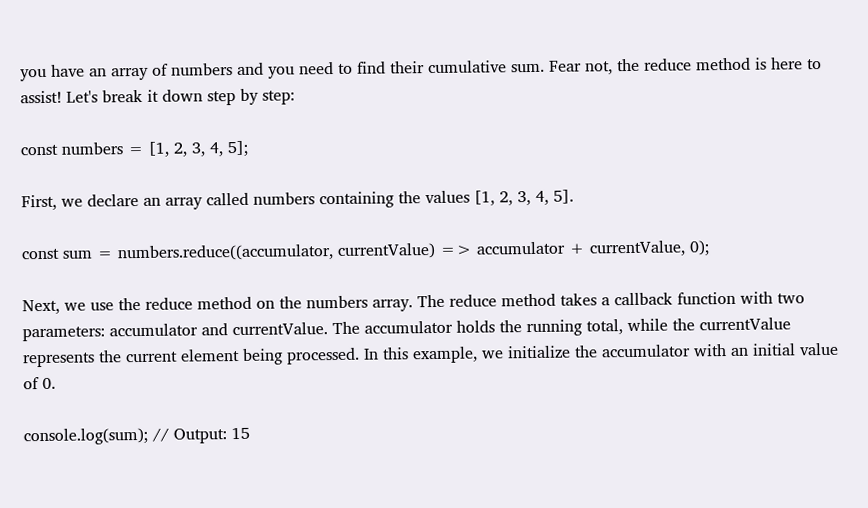you have an array of numbers and you need to find their cumulative sum. Fear not, the reduce method is here to assist! Let's break it down step by step:

const numbers = [1, 2, 3, 4, 5];

First, we declare an array called numbers containing the values [1, 2, 3, 4, 5].

const sum = numbers.reduce((accumulator, currentValue) => accumulator + currentValue, 0);

Next, we use the reduce method on the numbers array. The reduce method takes a callback function with two parameters: accumulator and currentValue. The accumulator holds the running total, while the currentValue represents the current element being processed. In this example, we initialize the accumulator with an initial value of 0.

console.log(sum); // Output: 15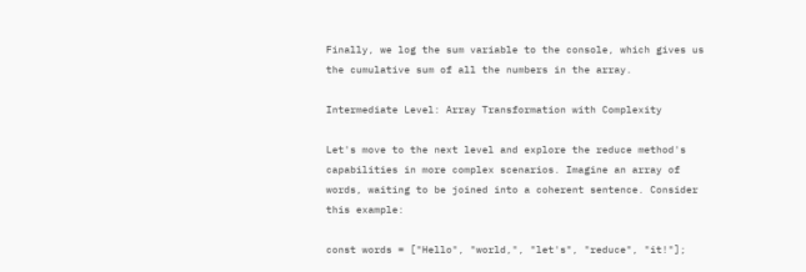Finally, we log the sum variable to the console, which gives us the cumulative sum of all the numbers in the array.

Intermediate Level: Array Transformation with Complexity

Let's move to the next level and explore the reduce method's capabilities in more complex scenarios. Imagine an array of words, waiting to be joined into a coherent sentence. Consider this example:

const words = ["Hello", "world,", "let's", "reduce", "it!"];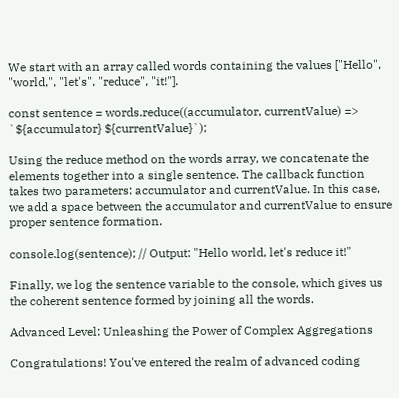We start with an array called words containing the values ["Hello", "world,", "let's", "reduce", "it!"].

const sentence = words.reduce((accumulator, currentValue) => `${accumulator} ${currentValue}`);

Using the reduce method on the words array, we concatenate the elements together into a single sentence. The callback function takes two parameters: accumulator and currentValue. In this case, we add a space between the accumulator and currentValue to ensure proper sentence formation.

console.log(sentence); // Output: "Hello world, let's reduce it!"

Finally, we log the sentence variable to the console, which gives us the coherent sentence formed by joining all the words.

Advanced Level: Unleashing the Power of Complex Aggregations

Congratulations! You've entered the realm of advanced coding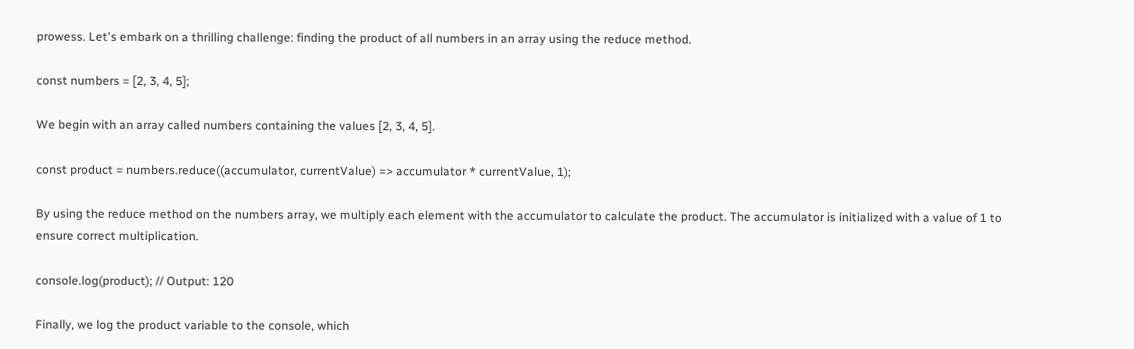prowess. Let's embark on a thrilling challenge: finding the product of all numbers in an array using the reduce method.

const numbers = [2, 3, 4, 5];

We begin with an array called numbers containing the values [2, 3, 4, 5].

const product = numbers.reduce((accumulator, currentValue) => accumulator * currentValue, 1);

By using the reduce method on the numbers array, we multiply each element with the accumulator to calculate the product. The accumulator is initialized with a value of 1 to ensure correct multiplication.

console.log(product); // Output: 120

Finally, we log the product variable to the console, which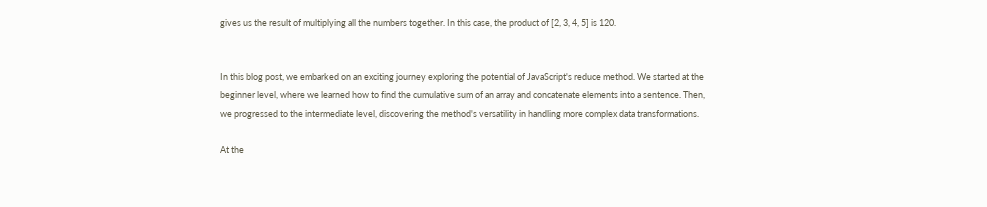gives us the result of multiplying all the numbers together. In this case, the product of [2, 3, 4, 5] is 120.


In this blog post, we embarked on an exciting journey exploring the potential of JavaScript's reduce method. We started at the beginner level, where we learned how to find the cumulative sum of an array and concatenate elements into a sentence. Then, we progressed to the intermediate level, discovering the method's versatility in handling more complex data transformations.

At the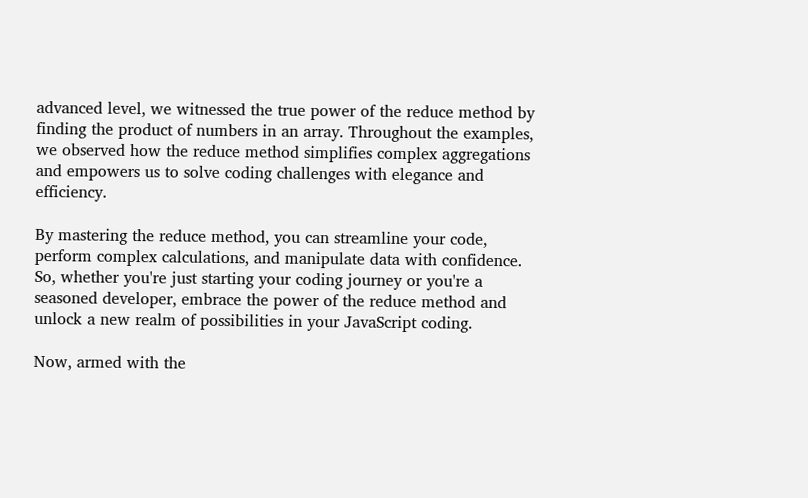advanced level, we witnessed the true power of the reduce method by finding the product of numbers in an array. Throughout the examples, we observed how the reduce method simplifies complex aggregations and empowers us to solve coding challenges with elegance and efficiency.

By mastering the reduce method, you can streamline your code, perform complex calculations, and manipulate data with confidence. So, whether you're just starting your coding journey or you're a seasoned developer, embrace the power of the reduce method and unlock a new realm of possibilities in your JavaScript coding.

Now, armed with the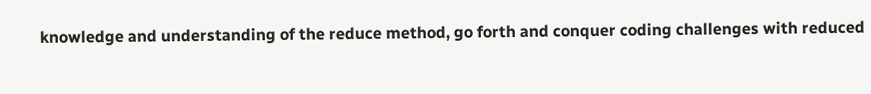knowledge and understanding of the reduce method, go forth and conquer coding challenges with reduced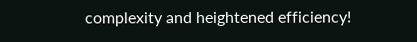complexity and heightened efficiency!